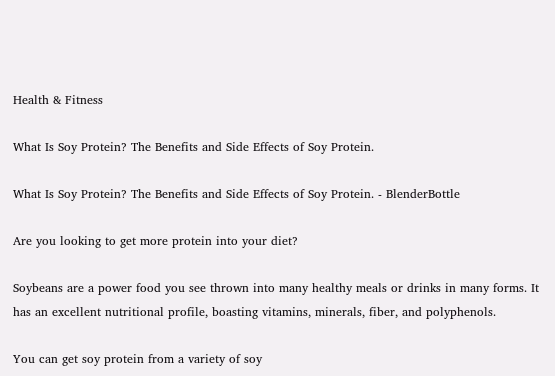Health & Fitness

What Is Soy Protein? The Benefits and Side Effects of Soy Protein.

What Is Soy Protein? The Benefits and Side Effects of Soy Protein. - BlenderBottle

Are you looking to get more protein into your diet?

Soybeans are a power food you see thrown into many healthy meals or drinks in many forms. It has an excellent nutritional profile, boasting vitamins, minerals, fiber, and polyphenols.

You can get soy protein from a variety of soy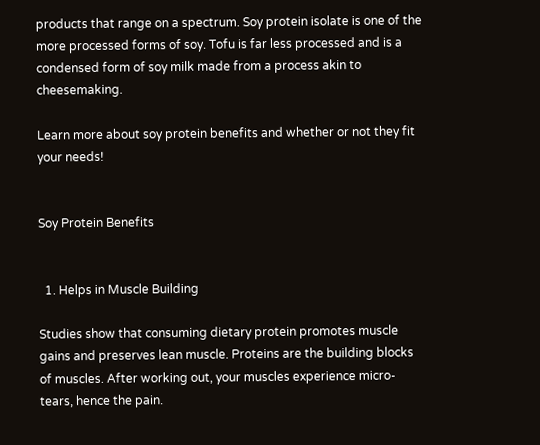products that range on a spectrum. Soy protein isolate is one of the more processed forms of soy. Tofu is far less processed and is a condensed form of soy milk made from a process akin to cheesemaking.

Learn more about soy protein benefits and whether or not they fit your needs!


Soy Protein Benefits


  1. Helps in Muscle Building

Studies show that consuming dietary protein promotes muscle gains and preserves lean muscle. Proteins are the building blocks of muscles. After working out, your muscles experience micro-tears, hence the pain.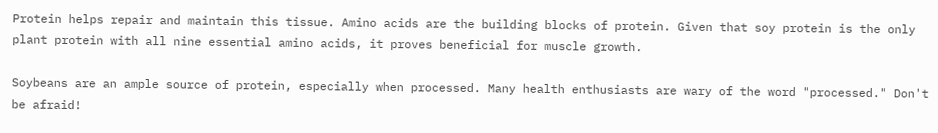Protein helps repair and maintain this tissue. Amino acids are the building blocks of protein. Given that soy protein is the only plant protein with all nine essential amino acids, it proves beneficial for muscle growth.

Soybeans are an ample source of protein, especially when processed. Many health enthusiasts are wary of the word "processed." Don't be afraid!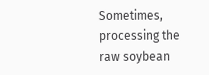Sometimes, processing the raw soybean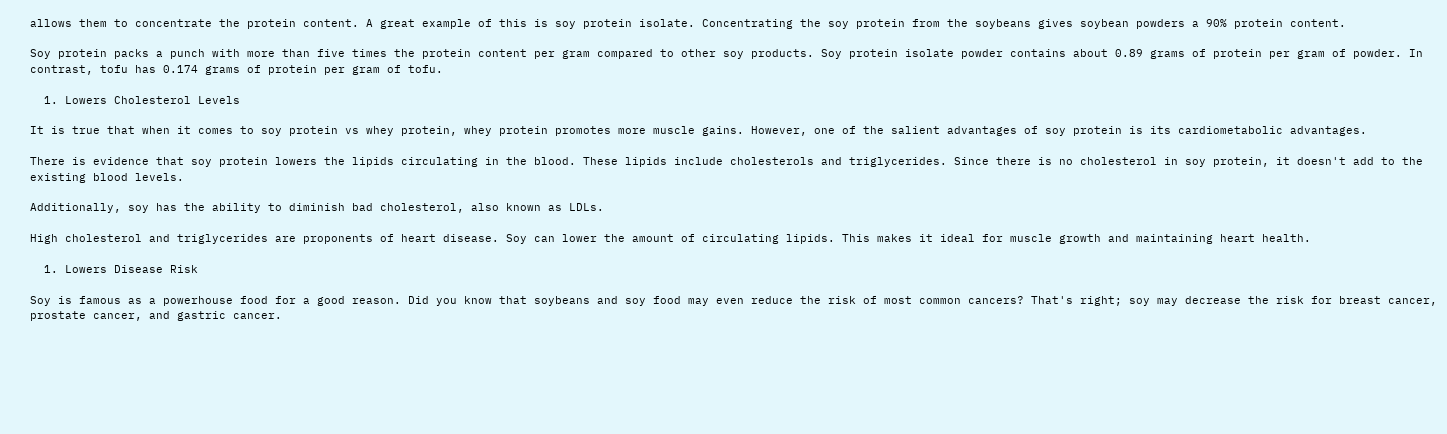allows them to concentrate the protein content. A great example of this is soy protein isolate. Concentrating the soy protein from the soybeans gives soybean powders a 90% protein content.

Soy protein packs a punch with more than five times the protein content per gram compared to other soy products. Soy protein isolate powder contains about 0.89 grams of protein per gram of powder. In contrast, tofu has 0.174 grams of protein per gram of tofu.

  1. Lowers Cholesterol Levels

It is true that when it comes to soy protein vs whey protein, whey protein promotes more muscle gains. However, one of the salient advantages of soy protein is its cardiometabolic advantages.

There is evidence that soy protein lowers the lipids circulating in the blood. These lipids include cholesterols and triglycerides. Since there is no cholesterol in soy protein, it doesn't add to the existing blood levels.

Additionally, soy has the ability to diminish bad cholesterol, also known as LDLs.

High cholesterol and triglycerides are proponents of heart disease. Soy can lower the amount of circulating lipids. This makes it ideal for muscle growth and maintaining heart health.

  1. Lowers Disease Risk

Soy is famous as a powerhouse food for a good reason. Did you know that soybeans and soy food may even reduce the risk of most common cancers? That's right; soy may decrease the risk for breast cancer, prostate cancer, and gastric cancer.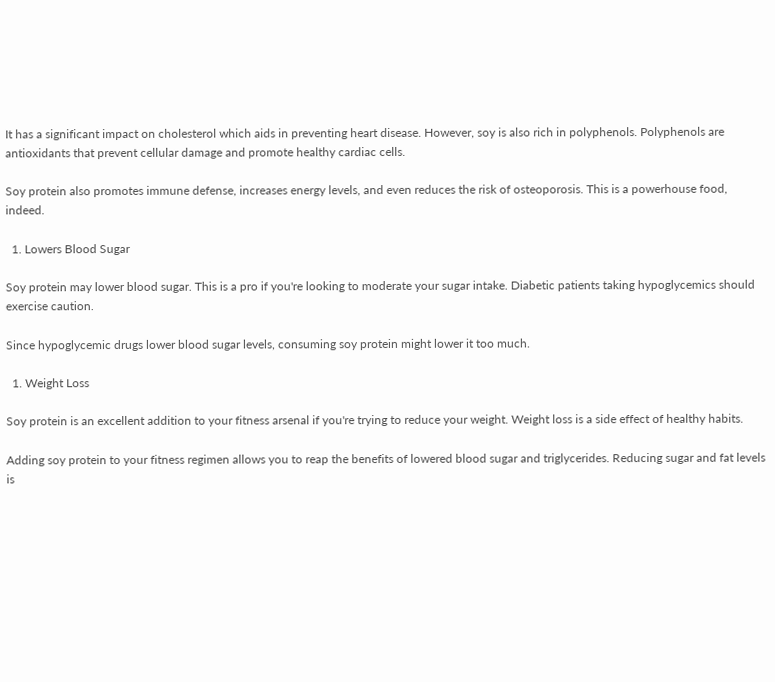It has a significant impact on cholesterol which aids in preventing heart disease. However, soy is also rich in polyphenols. Polyphenols are antioxidants that prevent cellular damage and promote healthy cardiac cells.

Soy protein also promotes immune defense, increases energy levels, and even reduces the risk of osteoporosis. This is a powerhouse food, indeed.

  1. Lowers Blood Sugar

Soy protein may lower blood sugar. This is a pro if you're looking to moderate your sugar intake. Diabetic patients taking hypoglycemics should exercise caution.

Since hypoglycemic drugs lower blood sugar levels, consuming soy protein might lower it too much.

  1. Weight Loss

Soy protein is an excellent addition to your fitness arsenal if you're trying to reduce your weight. Weight loss is a side effect of healthy habits.

Adding soy protein to your fitness regimen allows you to reap the benefits of lowered blood sugar and triglycerides. Reducing sugar and fat levels is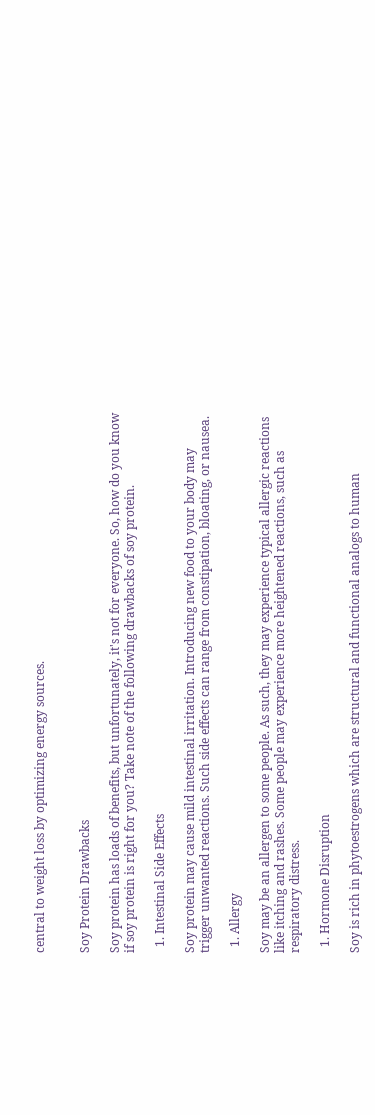central to weight loss by optimizing energy sources.


Soy Protein Drawbacks

Soy protein has loads of benefits, but unfortunately, it's not for everyone. So, how do you know if soy protein is right for you? Take note of the following drawbacks of soy protein.

  1. Intestinal Side Effects

Soy protein may cause mild intestinal irritation. Introducing new food to your body may trigger unwanted reactions. Such side effects can range from constipation, bloating, or nausea.

  1. Allergy

Soy may be an allergen to some people. As such, they may experience typical allergic reactions like itching and rashes. Some people may experience more heightened reactions, such as respiratory distress.

  1. Hormone Disruption

Soy is rich in phytoestrogens which are structural and functional analogs to human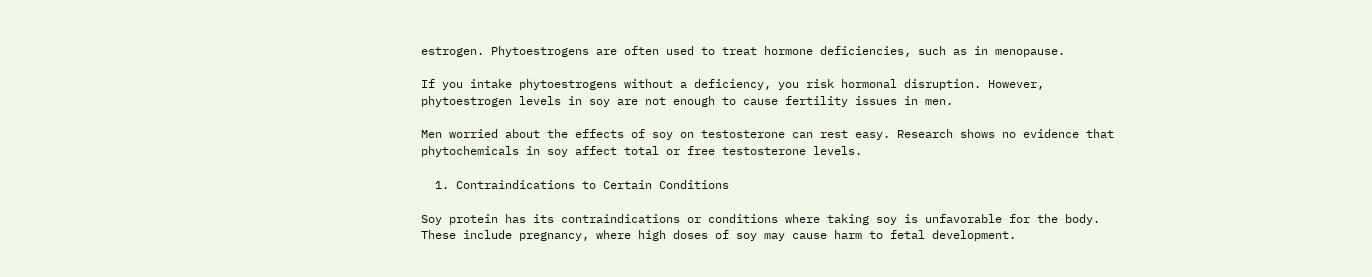estrogen. Phytoestrogens are often used to treat hormone deficiencies, such as in menopause.

If you intake phytoestrogens without a deficiency, you risk hormonal disruption. However, phytoestrogen levels in soy are not enough to cause fertility issues in men.

Men worried about the effects of soy on testosterone can rest easy. Research shows no evidence that phytochemicals in soy affect total or free testosterone levels.

  1. Contraindications to Certain Conditions

Soy protein has its contraindications or conditions where taking soy is unfavorable for the body. These include pregnancy, where high doses of soy may cause harm to fetal development.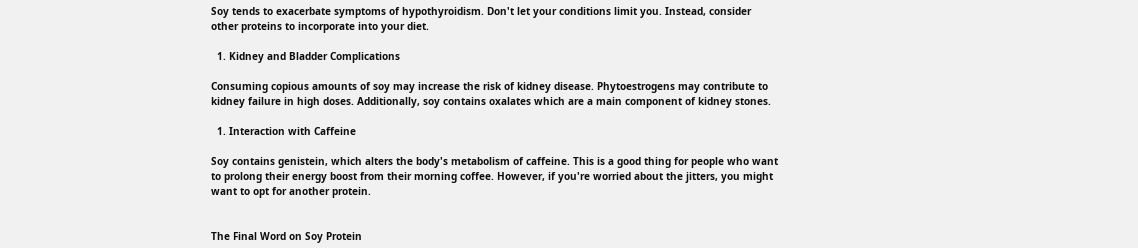Soy tends to exacerbate symptoms of hypothyroidism. Don't let your conditions limit you. Instead, consider other proteins to incorporate into your diet.

  1. Kidney and Bladder Complications

Consuming copious amounts of soy may increase the risk of kidney disease. Phytoestrogens may contribute to kidney failure in high doses. Additionally, soy contains oxalates which are a main component of kidney stones.

  1. Interaction with Caffeine

Soy contains genistein, which alters the body's metabolism of caffeine. This is a good thing for people who want to prolong their energy boost from their morning coffee. However, if you're worried about the jitters, you might want to opt for another protein.


The Final Word on Soy Protein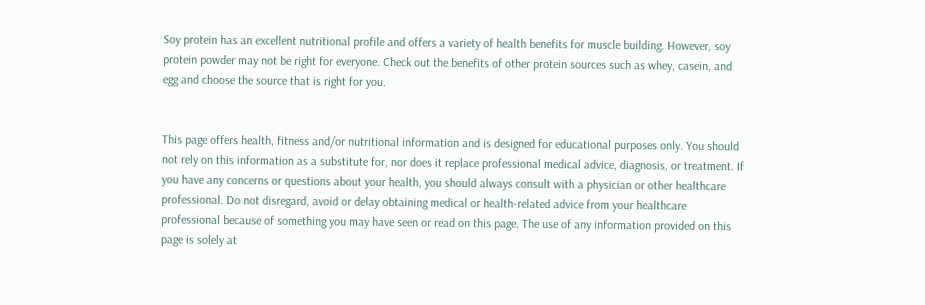Soy protein has an excellent nutritional profile and offers a variety of health benefits for muscle building. However, soy protein powder may not be right for everyone. Check out the benefits of other protein sources such as whey, casein, and egg and choose the source that is right for you.


This page offers health, fitness and/or nutritional information and is designed for educational purposes only. You should not rely on this information as a substitute for, nor does it replace professional medical advice, diagnosis, or treatment. If you have any concerns or questions about your health, you should always consult with a physician or other healthcare professional. Do not disregard, avoid or delay obtaining medical or health-related advice from your healthcare professional because of something you may have seen or read on this page. The use of any information provided on this page is solely at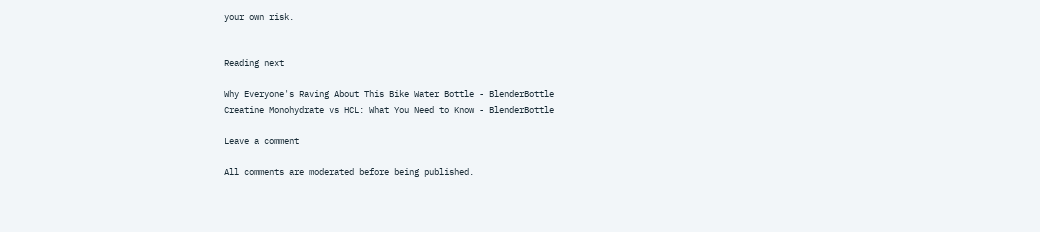your own risk.


Reading next

Why Everyone's Raving About This Bike Water Bottle - BlenderBottle
Creatine Monohydrate vs HCL: What You Need to Know - BlenderBottle

Leave a comment

All comments are moderated before being published.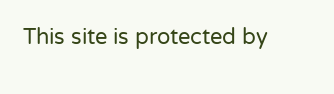This site is protected by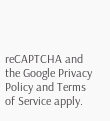reCAPTCHA and the Google Privacy Policy and Terms of Service apply.